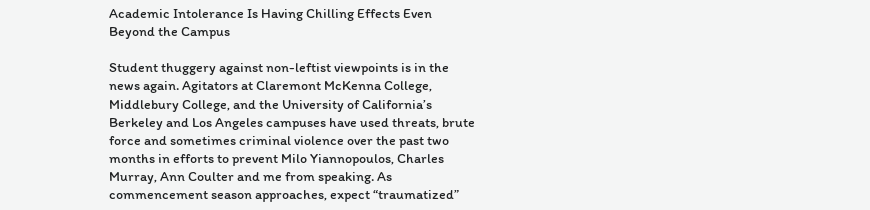Academic Intolerance Is Having Chilling Effects Even Beyond the Campus

Student thuggery against non-leftist viewpoints is in the news again. Agitators at Claremont McKenna College, Middlebury College, and the University of California’s Berkeley and Los Angeles campuses have used threats, brute force and sometimes criminal violence over the past two months in efforts to prevent Milo Yiannopoulos, Charles Murray, Ann Coulter and me from speaking. As commencement season approaches, expect “traumatized”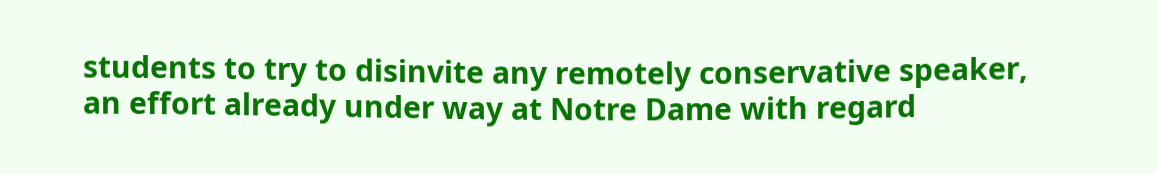students to try to disinvite any remotely conservative speaker, an effort already under way at Notre Dame with regard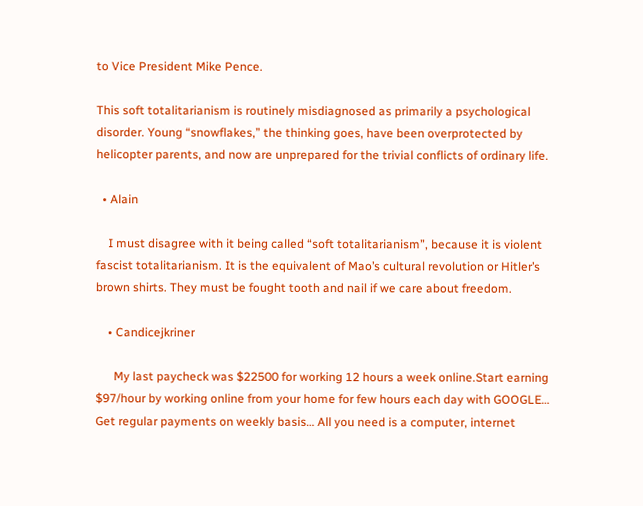to Vice President Mike Pence.

This soft totalitarianism is routinely misdiagnosed as primarily a psychological disorder. Young “snowflakes,” the thinking goes, have been overprotected by helicopter parents, and now are unprepared for the trivial conflicts of ordinary life.

  • Alain

    I must disagree with it being called “soft totalitarianism”, because it is violent fascist totalitarianism. It is the equivalent of Mao’s cultural revolution or Hitler’s brown shirts. They must be fought tooth and nail if we care about freedom.

    • Candicejkriner

      My last paycheck was $22500 for working 12 hours a week online.Start earning $97/hour by working online from your home for few hours each day with GOOGLE… Get regular payments on weekly basis… All you need is a computer, internet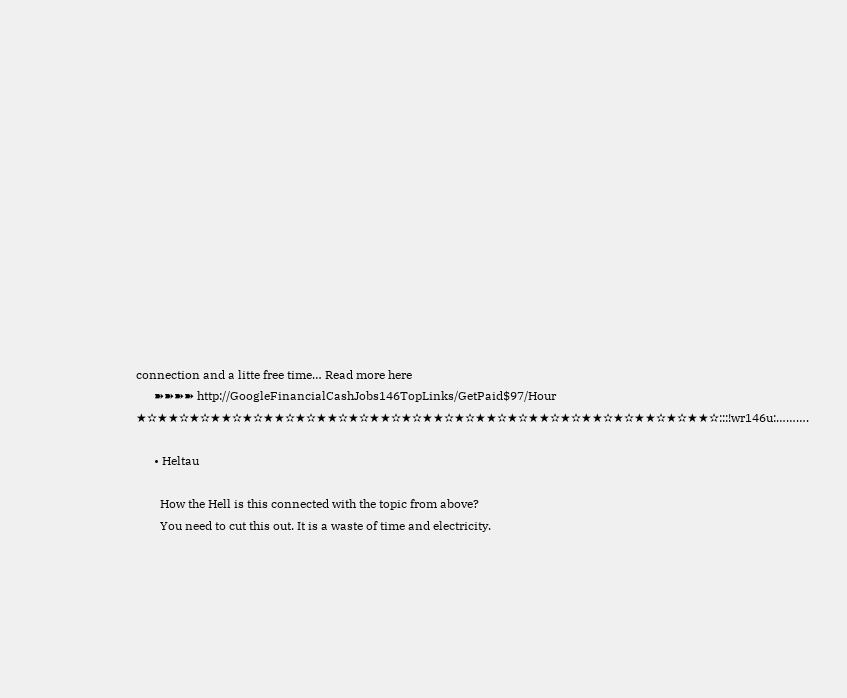connection and a litte free time… Read more here
      ➽➽➽➽ http://GoogleFinancialCashJobs146TopLinks/GetPaid$97/Hour ★✫★★✫★✫★★✫★✫★★✫★✫★★✫★✫★★✫★✫★★✫★✫★★✫★✫★★✫★✫★★✫★✫★★✫★✫★★✫:::!wr146u:……….

      • Heltau

        How the Hell is this connected with the topic from above?
        You need to cut this out. It is a waste of time and electricity.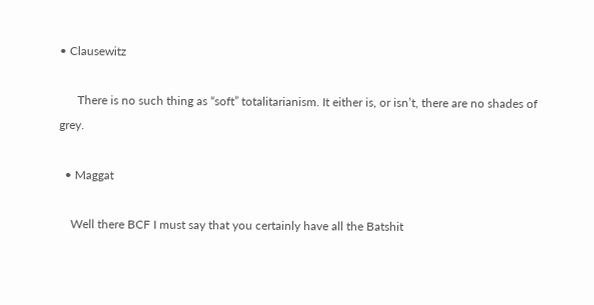• Clausewitz

      There is no such thing as “soft” totalitarianism. It either is, or isn’t, there are no shades of grey.

  • Maggat

    Well there BCF I must say that you certainly have all the Batshit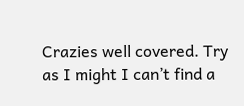Crazies well covered. Try as I might I can’t find a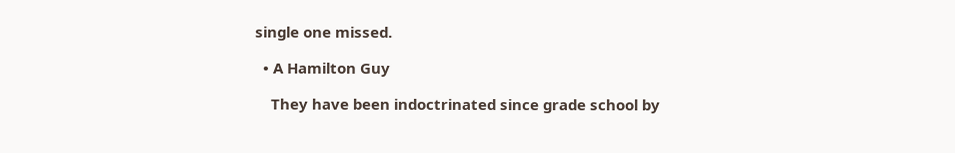single one missed.

  • A Hamilton Guy

    They have been indoctrinated since grade school by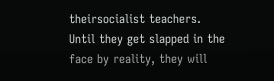theirsocialist teachers. Until they get slapped in the face by reality, they will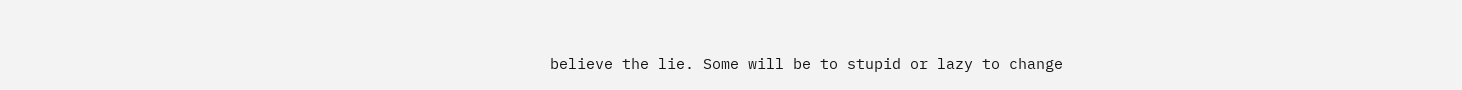believe the lie. Some will be to stupid or lazy to change